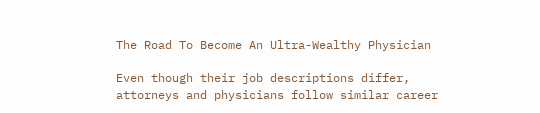The Road To Become An Ultra-Wealthy Physician

Even though their job descriptions differ, attorneys and physicians follow similar career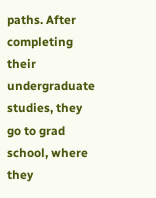paths. After completing their undergraduate studies, they go to grad school, where they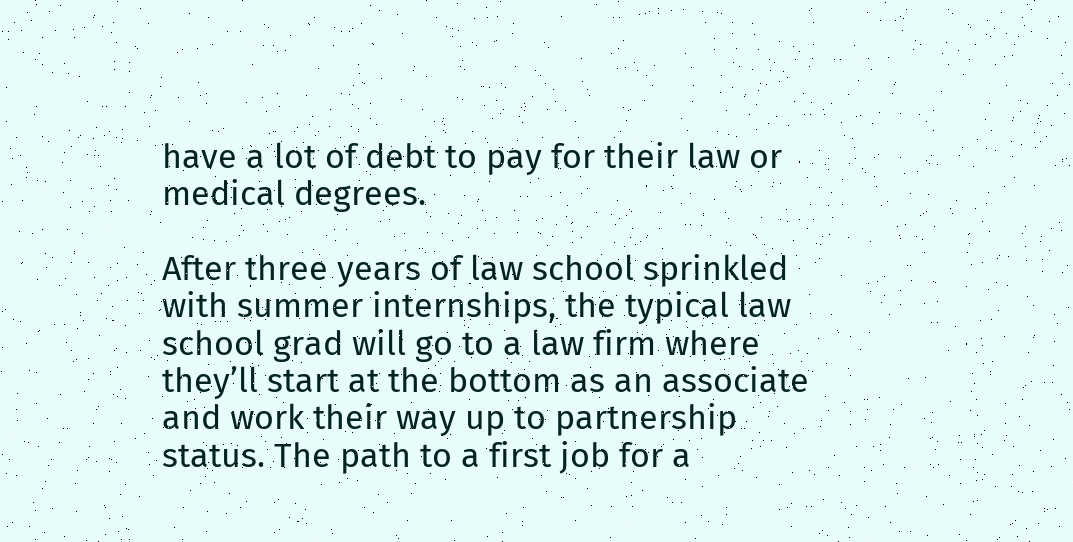have a lot of debt to pay for their law or medical degrees.

After three years of law school sprinkled with summer internships, the typical law school grad will go to a law firm where they’ll start at the bottom as an associate and work their way up to partnership status. The path to a first job for a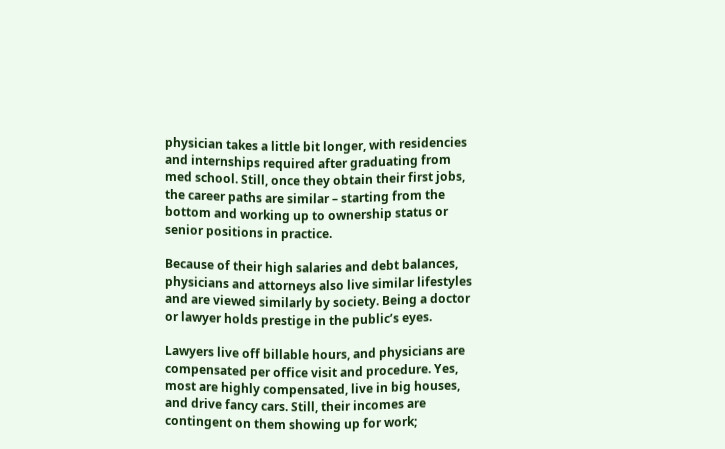physician takes a little bit longer, with residencies and internships required after graduating from med school. Still, once they obtain their first jobs, the career paths are similar – starting from the bottom and working up to ownership status or senior positions in practice.

Because of their high salaries and debt balances, physicians and attorneys also live similar lifestyles and are viewed similarly by society. Being a doctor or lawyer holds prestige in the public’s eyes.

Lawyers live off billable hours, and physicians are compensated per office visit and procedure. Yes, most are highly compensated, live in big houses, and drive fancy cars. Still, their incomes are contingent on them showing up for work;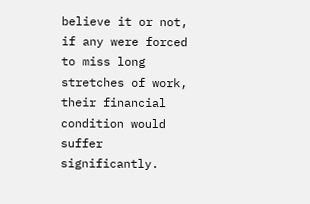believe it or not, if any were forced to miss long stretches of work, their financial condition would suffer significantly.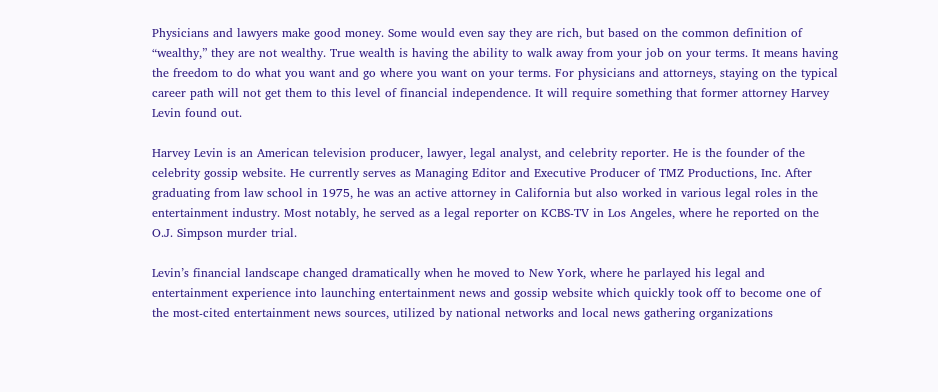Physicians and lawyers make good money. Some would even say they are rich, but based on the common definition of “wealthy,” they are not wealthy. True wealth is having the ability to walk away from your job on your terms. It means having the freedom to do what you want and go where you want on your terms. For physicians and attorneys, staying on the typical career path will not get them to this level of financial independence. It will require something that former attorney Harvey Levin found out.

Harvey Levin is an American television producer, lawyer, legal analyst, and celebrity reporter. He is the founder of the celebrity gossip website. He currently serves as Managing Editor and Executive Producer of TMZ Productions, Inc. After graduating from law school in 1975, he was an active attorney in California but also worked in various legal roles in the entertainment industry. Most notably, he served as a legal reporter on KCBS-TV in Los Angeles, where he reported on the O.J. Simpson murder trial.

Levin’s financial landscape changed dramatically when he moved to New York, where he parlayed his legal and entertainment experience into launching entertainment news and gossip website which quickly took off to become one of the most-cited entertainment news sources, utilized by national networks and local news gathering organizations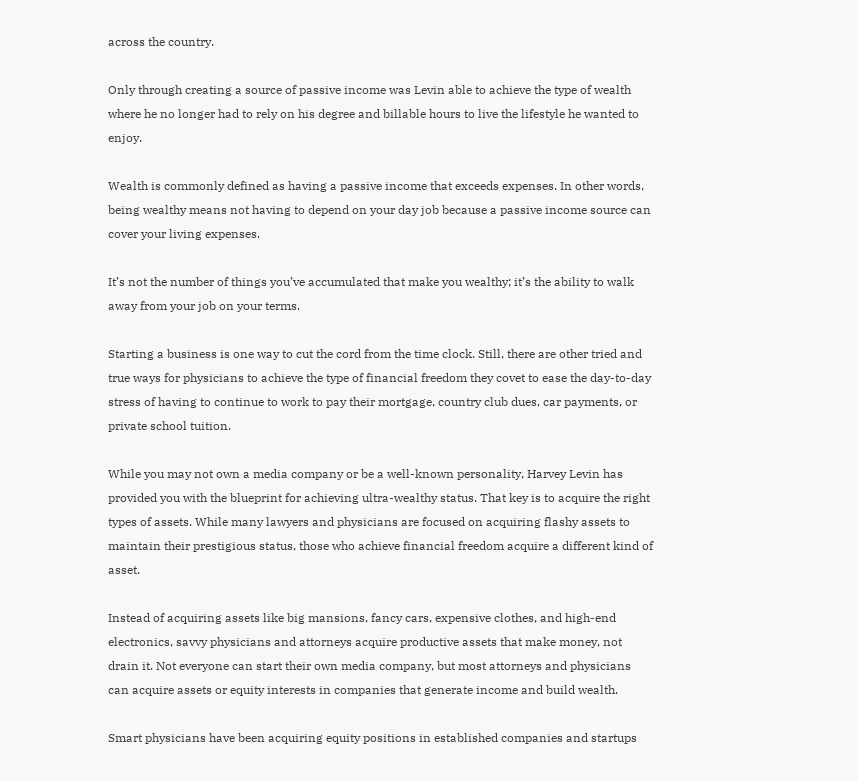across the country.

Only through creating a source of passive income was Levin able to achieve the type of wealth where he no longer had to rely on his degree and billable hours to live the lifestyle he wanted to enjoy.

Wealth is commonly defined as having a passive income that exceeds expenses. In other words, being wealthy means not having to depend on your day job because a passive income source can cover your living expenses.

It’s not the number of things you’ve accumulated that make you wealthy; it’s the ability to walk away from your job on your terms.

Starting a business is one way to cut the cord from the time clock. Still, there are other tried and true ways for physicians to achieve the type of financial freedom they covet to ease the day-to-day stress of having to continue to work to pay their mortgage, country club dues, car payments, or private school tuition.

While you may not own a media company or be a well-known personality, Harvey Levin has provided you with the blueprint for achieving ultra-wealthy status. That key is to acquire the right types of assets. While many lawyers and physicians are focused on acquiring flashy assets to maintain their prestigious status, those who achieve financial freedom acquire a different kind of asset.

Instead of acquiring assets like big mansions, fancy cars, expensive clothes, and high-end electronics, savvy physicians and attorneys acquire productive assets that make money, not drain it. Not everyone can start their own media company, but most attorneys and physicians can acquire assets or equity interests in companies that generate income and build wealth.

Smart physicians have been acquiring equity positions in established companies and startups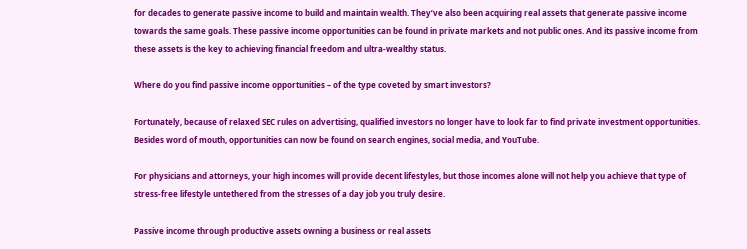for decades to generate passive income to build and maintain wealth. They’ve also been acquiring real assets that generate passive income towards the same goals. These passive income opportunities can be found in private markets and not public ones. And its passive income from these assets is the key to achieving financial freedom and ultra-wealthy status.

Where do you find passive income opportunities – of the type coveted by smart investors?

Fortunately, because of relaxed SEC rules on advertising, qualified investors no longer have to look far to find private investment opportunities. Besides word of mouth, opportunities can now be found on search engines, social media, and YouTube.

For physicians and attorneys, your high incomes will provide decent lifestyles, but those incomes alone will not help you achieve that type of stress-free lifestyle untethered from the stresses of a day job you truly desire.

Passive income through productive assets owning a business or real assets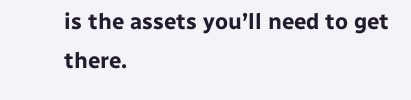is the assets you’ll need to get there.